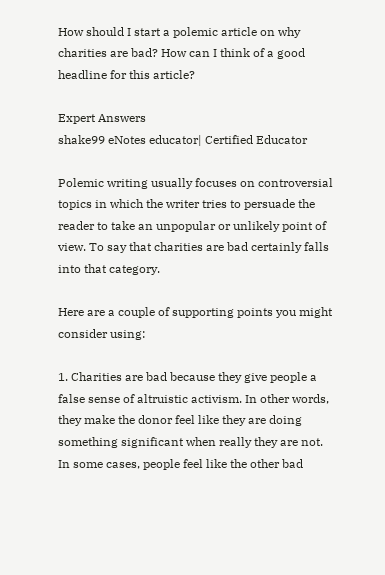How should I start a polemic article on why charities are bad? How can I think of a good headline for this article?

Expert Answers
shake99 eNotes educator| Certified Educator

Polemic writing usually focuses on controversial topics in which the writer tries to persuade the reader to take an unpopular or unlikely point of view. To say that charities are bad certainly falls into that category.

Here are a couple of supporting points you might consider using:

1. Charities are bad because they give people a false sense of altruistic activism. In other words, they make the donor feel like they are doing something significant when really they are not. In some cases, people feel like the other bad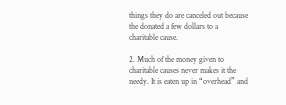things they do are canceled out because the donated a few dollars to a charitable cause.

2. Much of the money given to charitable causes never makes it the needy. It is eaten up in “overhead” and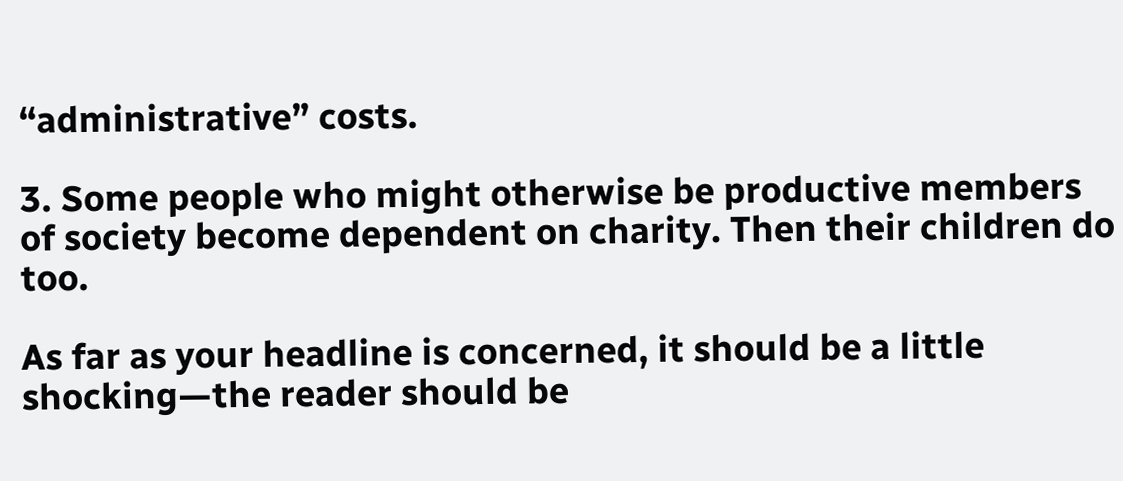“administrative” costs.

3. Some people who might otherwise be productive members of society become dependent on charity. Then their children do too.

As far as your headline is concerned, it should be a little shocking—the reader should be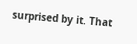surprised by it. That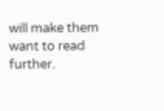will make them want to read further.